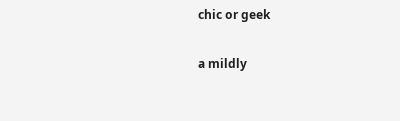chic or geek

a mildly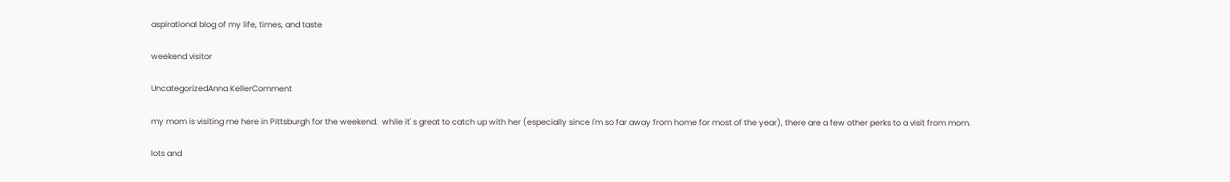aspirational blog of my life, times, and taste

weekend visitor

UncategorizedAnna KellerComment

my mom is visiting me here in Pittsburgh for the weekend.  while it' s great to catch up with her (especially since I'm so far away from home for most of the year), there are a few other perks to a visit from mom.

lots and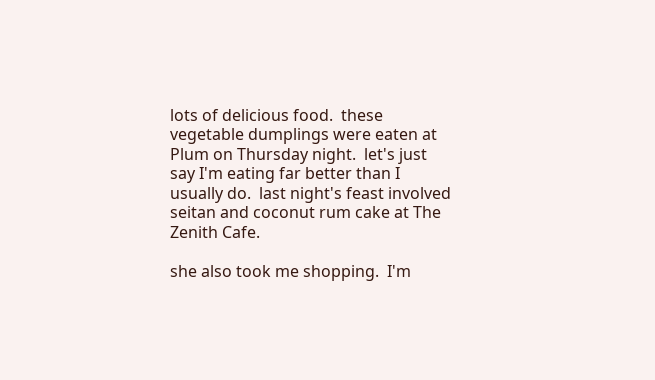lots of delicious food.  these vegetable dumplings were eaten at Plum on Thursday night.  let's just say I'm eating far better than I usually do.  last night's feast involved seitan and coconut rum cake at The Zenith Cafe.

she also took me shopping.  I'm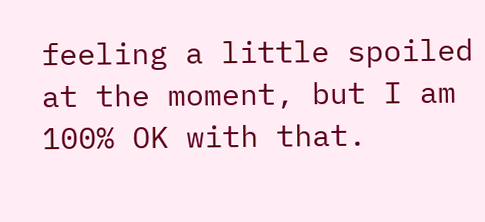feeling a little spoiled at the moment, but I am 100% OK with that.